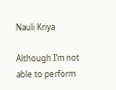Nauli Kriya

Although I’m not able to perform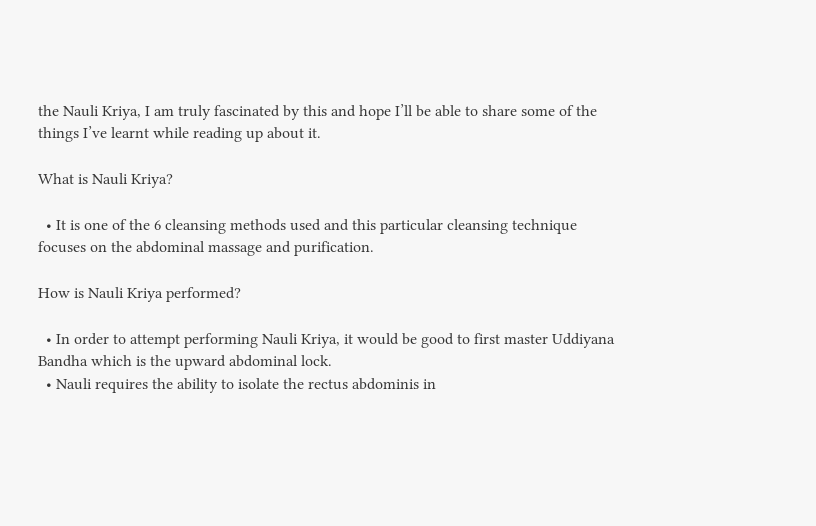the Nauli Kriya, I am truly fascinated by this and hope I’ll be able to share some of the things I’ve learnt while reading up about it.

What is Nauli Kriya?

  • It is one of the 6 cleansing methods used and this particular cleansing technique focuses on the abdominal massage and purification.

How is Nauli Kriya performed?

  • In order to attempt performing Nauli Kriya, it would be good to first master Uddiyana Bandha which is the upward abdominal lock.
  • Nauli requires the ability to isolate the rectus abdominis in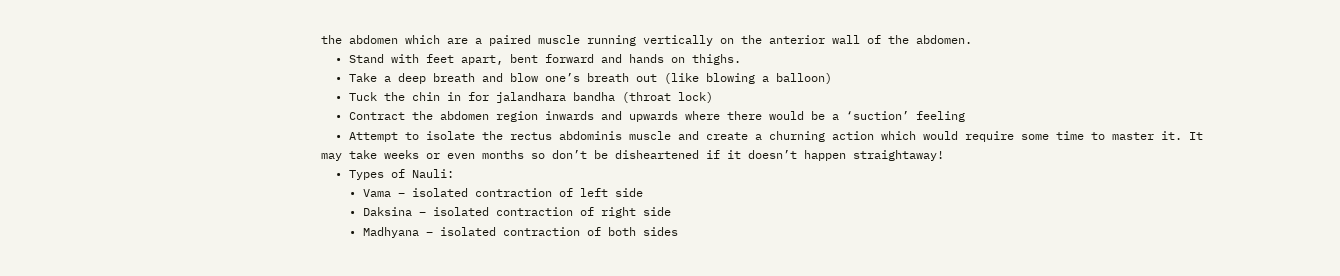the abdomen which are a paired muscle running vertically on the anterior wall of the abdomen.
  • Stand with feet apart, bent forward and hands on thighs.
  • Take a deep breath and blow one’s breath out (like blowing a balloon)
  • Tuck the chin in for jalandhara bandha (throat lock)
  • Contract the abdomen region inwards and upwards where there would be a ‘suction’ feeling
  • Attempt to isolate the rectus abdominis muscle and create a churning action which would require some time to master it. It may take weeks or even months so don’t be disheartened if it doesn’t happen straightaway!
  • Types of Nauli:
    • Vama – isolated contraction of left side
    • Daksina – isolated contraction of right side
    • Madhyana – isolated contraction of both sides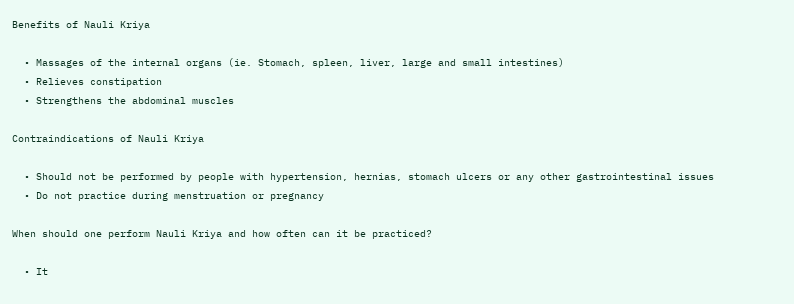Benefits of Nauli Kriya

  • Massages of the internal organs (ie. Stomach, spleen, liver, large and small intestines)
  • Relieves constipation
  • Strengthens the abdominal muscles

Contraindications of Nauli Kriya

  • Should not be performed by people with hypertension, hernias, stomach ulcers or any other gastrointestinal issues
  • Do not practice during menstruation or pregnancy

When should one perform Nauli Kriya and how often can it be practiced?

  • It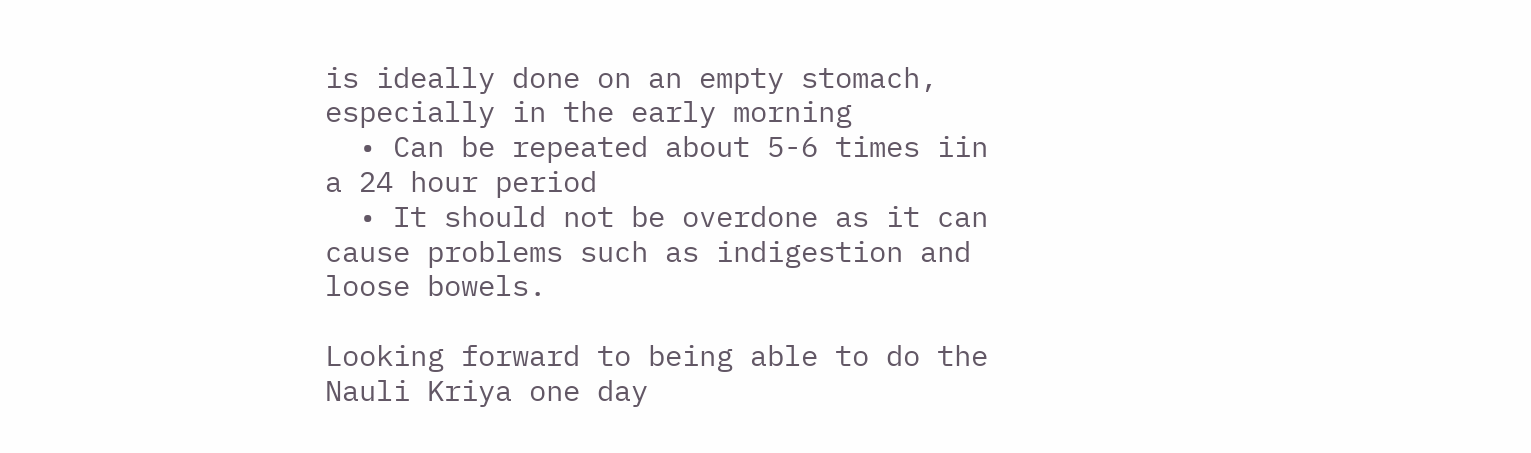is ideally done on an empty stomach, especially in the early morning
  • Can be repeated about 5-6 times iin a 24 hour period
  • It should not be overdone as it can cause problems such as indigestion and loose bowels.

Looking forward to being able to do the Nauli Kriya one day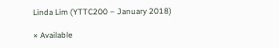Linda Lim (YTTC200 – January 2018)

× Available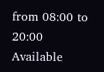from 08:00 to 20:00 Available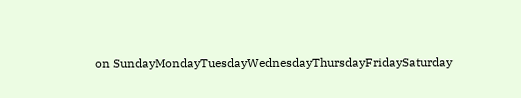on SundayMondayTuesdayWednesdayThursdayFridaySaturday